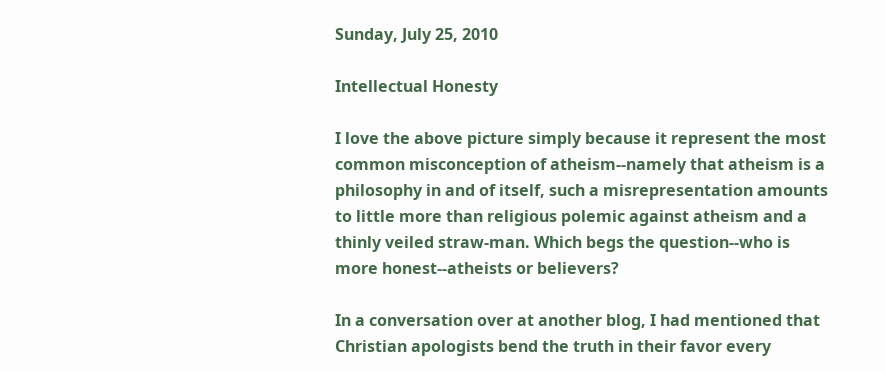Sunday, July 25, 2010

Intellectual Honesty

I love the above picture simply because it represent the most common misconception of atheism--namely that atheism is a philosophy in and of itself, such a misrepresentation amounts to little more than religious polemic against atheism and a thinly veiled straw-man. Which begs the question--who is more honest--atheists or believers?

In a conversation over at another blog, I had mentioned that Christian apologists bend the truth in their favor every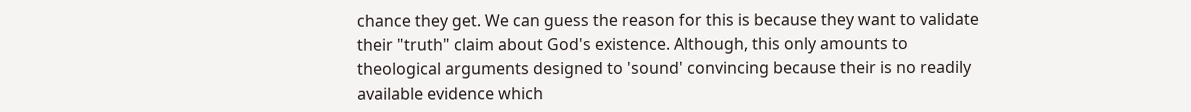chance they get. We can guess the reason for this is because they want to validate their "truth" claim about God's existence. Although, this only amounts to theological arguments designed to 'sound' convincing because their is no readily available evidence which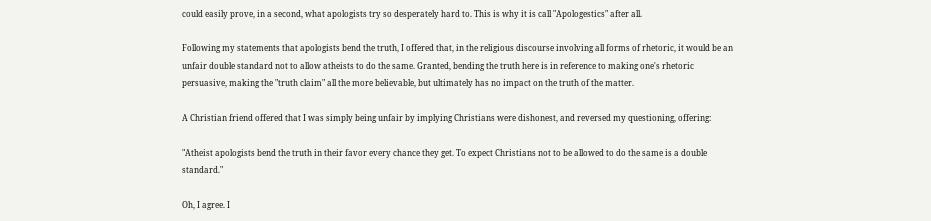could easily prove, in a second, what apologists try so desperately hard to. This is why it is call "Apologestics" after all.

Following my statements that apologists bend the truth, I offered that, in the religious discourse involving all forms of rhetoric, it would be an unfair double standard not to allow atheists to do the same. Granted, bending the truth here is in reference to making one's rhetoric persuasive, making the "truth claim" all the more believable, but ultimately has no impact on the truth of the matter.

A Christian friend offered that I was simply being unfair by implying Christians were dishonest, and reversed my questioning, offering:

"Atheist apologists bend the truth in their favor every chance they get. To expect Christians not to be allowed to do the same is a double standard."

Oh, I agree. I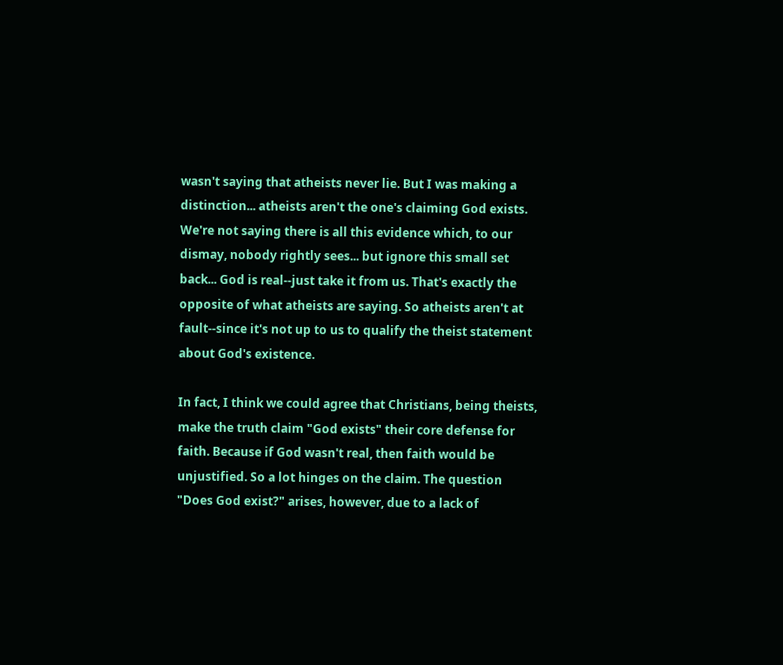wasn't saying that atheists never lie. But I was making a distinction... atheists aren't the one's claiming God exists. We're not saying there is all this evidence which, to our dismay, nobody rightly sees... but ignore this small set back... God is real--just take it from us. That's exactly the opposite of what atheists are saying. So atheists aren't at fault--since it's not up to us to qualify the theist statement about God's existence.

In fact, I think we could agree that Christians, being theists, make the truth claim "God exists" their core defense for faith. Because if God wasn't real, then faith would be unjustified. So a lot hinges on the claim. The question "Does God exist?" arises, however, due to a lack of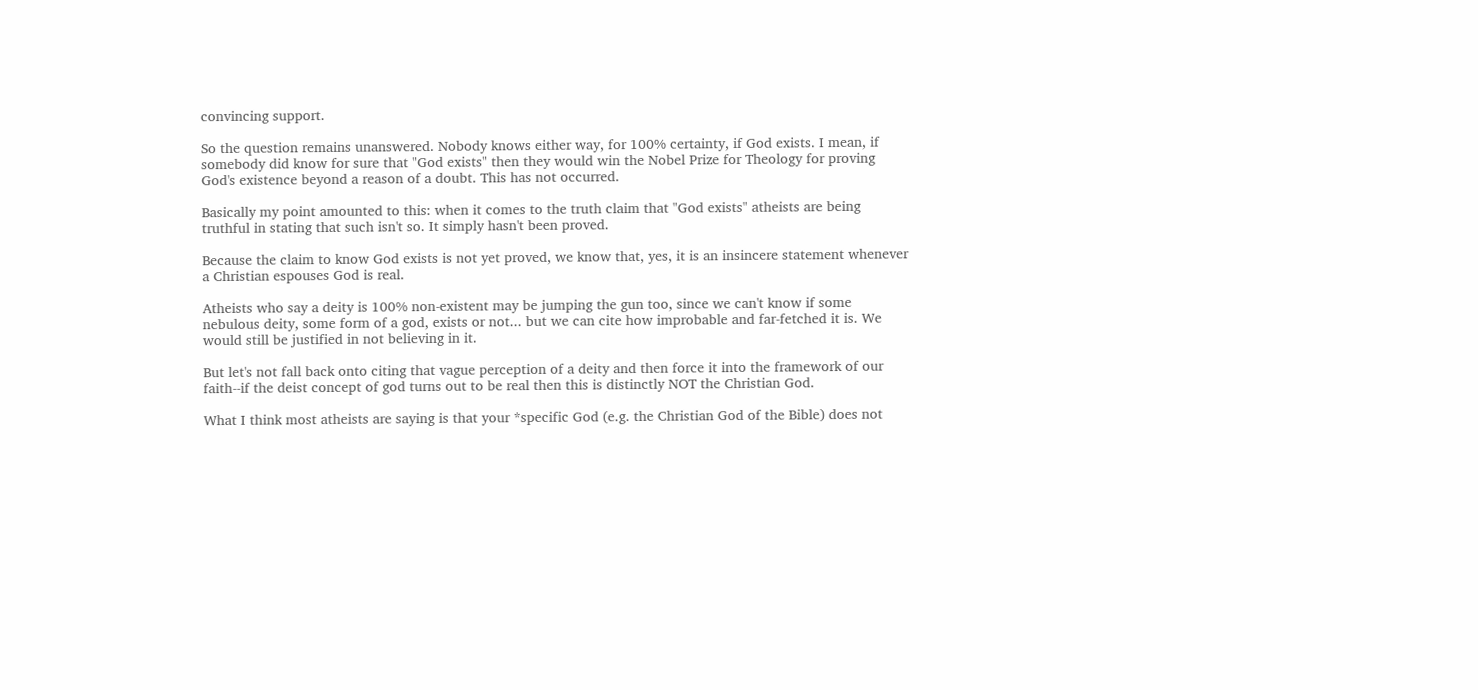convincing support.

So the question remains unanswered. Nobody knows either way, for 100% certainty, if God exists. I mean, if somebody did know for sure that "God exists" then they would win the Nobel Prize for Theology for proving God's existence beyond a reason of a doubt. This has not occurred.

Basically my point amounted to this: when it comes to the truth claim that "God exists" atheists are being truthful in stating that such isn't so. It simply hasn't been proved.

Because the claim to know God exists is not yet proved, we know that, yes, it is an insincere statement whenever a Christian espouses God is real.

Atheists who say a deity is 100% non-existent may be jumping the gun too, since we can't know if some nebulous deity, some form of a god, exists or not... but we can cite how improbable and far-fetched it is. We would still be justified in not believing in it.

But let's not fall back onto citing that vague perception of a deity and then force it into the framework of our faith--if the deist concept of god turns out to be real then this is distinctly NOT the Christian God.

What I think most atheists are saying is that your *specific God (e.g. the Christian God of the Bible) does not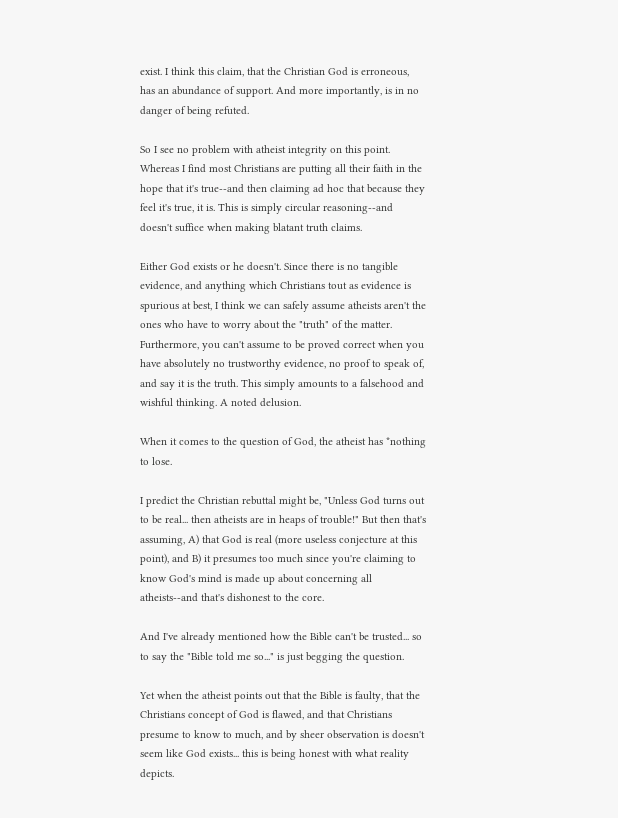exist. I think this claim, that the Christian God is erroneous, has an abundance of support. And more importantly, is in no danger of being refuted.

So I see no problem with atheist integrity on this point. Whereas I find most Christians are putting all their faith in the hope that it's true--and then claiming ad hoc that because they feel it's true, it is. This is simply circular reasoning--and doesn't suffice when making blatant truth claims.

Either God exists or he doesn't. Since there is no tangible evidence, and anything which Christians tout as evidence is spurious at best, I think we can safely assume atheists aren't the ones who have to worry about the "truth" of the matter. Furthermore, you can't assume to be proved correct when you have absolutely no trustworthy evidence, no proof to speak of, and say it is the truth. This simply amounts to a falsehood and wishful thinking. A noted delusion.

When it comes to the question of God, the atheist has *nothing to lose.

I predict the Christian rebuttal might be, "Unless God turns out to be real... then atheists are in heaps of trouble!" But then that's assuming, A) that God is real (more useless conjecture at this point), and B) it presumes too much since you're claiming to know God's mind is made up about concerning all atheists--and that's dishonest to the core.

And I've already mentioned how the Bible can't be trusted... so to say the "Bible told me so..." is just begging the question.

Yet when the atheist points out that the Bible is faulty, that the Christians concept of God is flawed, and that Christians presume to know to much, and by sheer observation is doesn't seem like God exists... this is being honest with what reality depicts.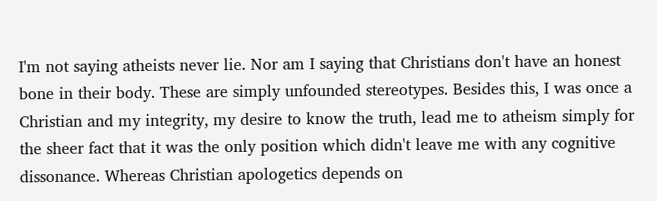I'm not saying atheists never lie. Nor am I saying that Christians don't have an honest bone in their body. These are simply unfounded stereotypes. Besides this, I was once a Christian and my integrity, my desire to know the truth, lead me to atheism simply for the sheer fact that it was the only position which didn't leave me with any cognitive dissonance. Whereas Christian apologetics depends on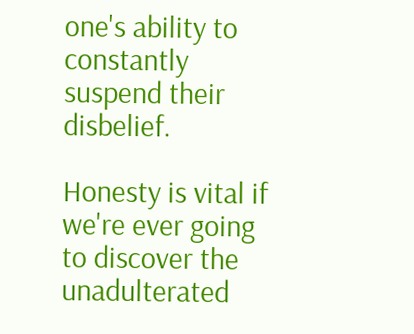one's ability to constantly suspend their disbelief.

Honesty is vital if we're ever going to discover the unadulterated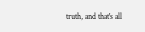truth, and that's all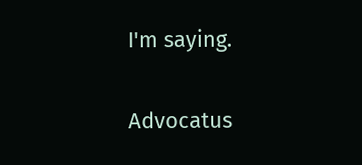I'm saying.

Advocatus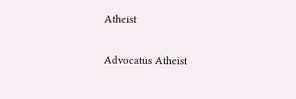Atheist

Advocatus Atheist